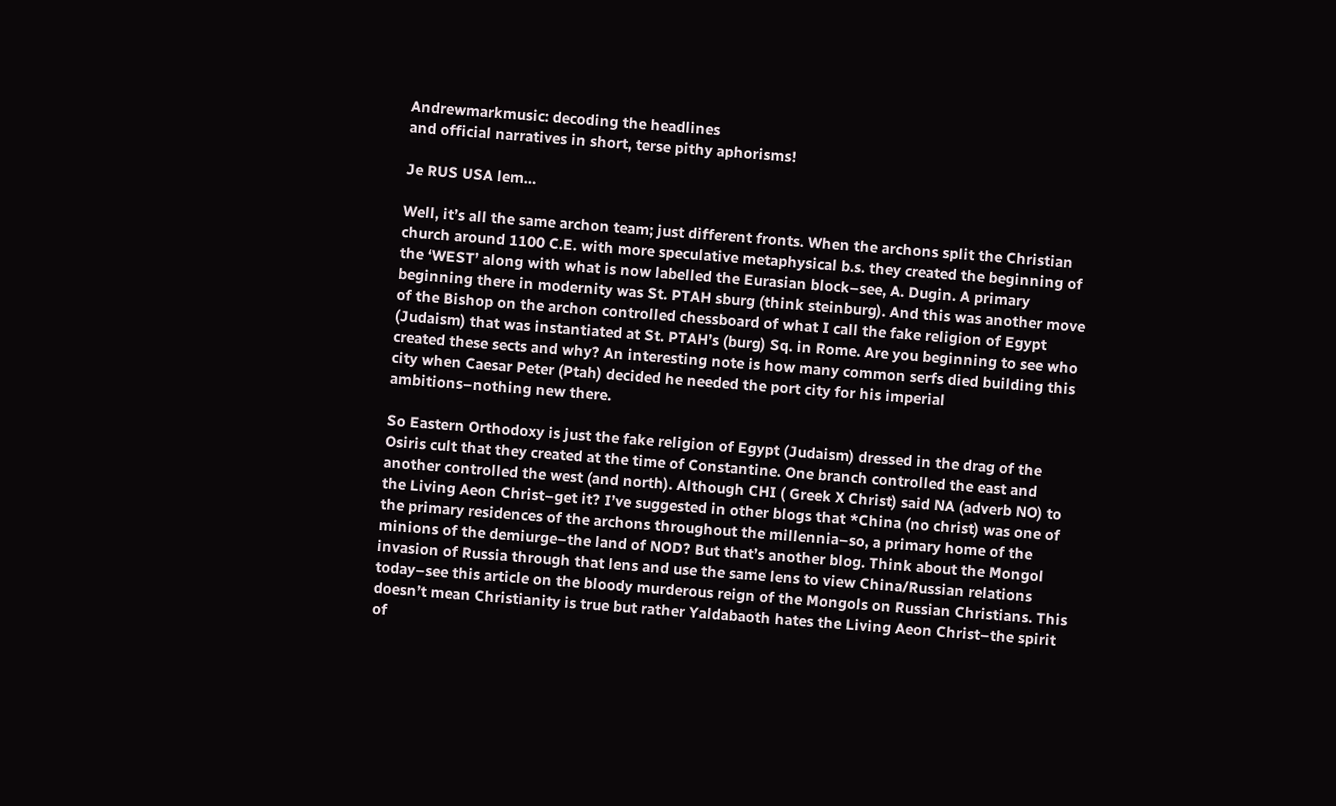Andrewmarkmusic: decoding the headlines
and official narratives in short, terse pithy aphorisms!

Je RUS USA lem…

Well, it’s all the same archon team; just different fronts. When the archons split the Christian church around 1100 C.E. with more speculative metaphysical b.s. they created the beginning of the ‘WEST’ along with what is now labelled the Eurasian block–see, A. Dugin. A primary beginning there in modernity was St. PTAH sburg (think steinburg). And this was another move of the Bishop on the archon controlled chessboard of what I call the fake religion of Egypt (Judaism) that was instantiated at St. PTAH’s (burg) Sq. in Rome. Are you beginning to see who created these sects and why? An interesting note is how many common serfs died building this city when Caesar Peter (Ptah) decided he needed the port city for his imperial ambitions–nothing new there.

So Eastern Orthodoxy is just the fake religion of Egypt (Judaism) dressed in the drag of the Osiris cult that they created at the time of Constantine. One branch controlled the east and another controlled the west (and north). Although CHI ( Greek X Christ) said NA (adverb NO) to the Living Aeon Christ–get it? I’ve suggested in other blogs that *China (no christ) was one of the primary residences of the archons throughout the millennia–so, a primary home of the minions of the demiurge–the land of NOD? But that’s another blog. Think about the Mongol invasion of Russia through that lens and use the same lens to view China/Russian relations today–see this article on the bloody murderous reign of the Mongols on Russian Christians. This doesn’t mean Christianity is true but rather Yaldabaoth hates the Living Aeon Christ–the spirit of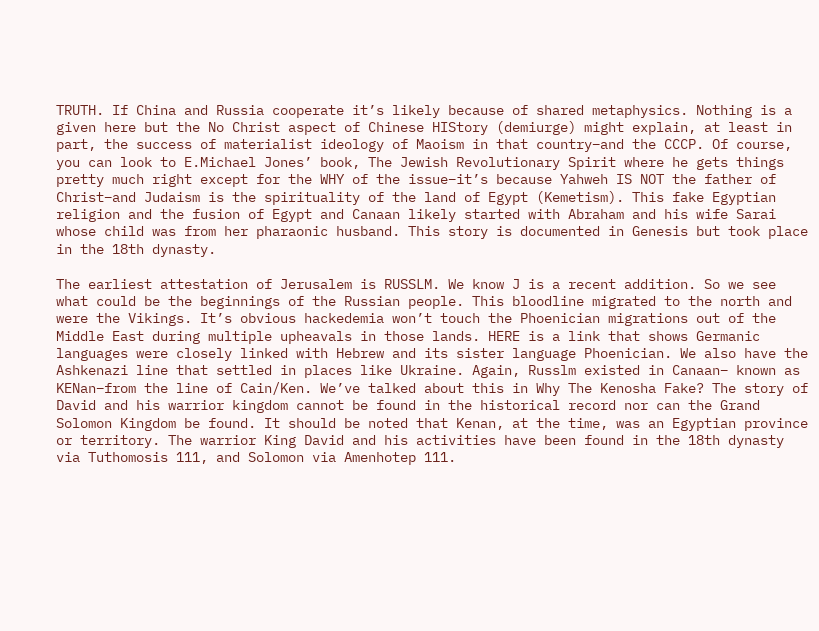TRUTH. If China and Russia cooperate it’s likely because of shared metaphysics. Nothing is a given here but the No Christ aspect of Chinese HIStory (demiurge) might explain, at least in part, the success of materialist ideology of Maoism in that country–and the CCCP. Of course, you can look to E.Michael Jones’ book, The Jewish Revolutionary Spirit where he gets things pretty much right except for the WHY of the issue–it’s because Yahweh IS NOT the father of Christ–and Judaism is the spirituality of the land of Egypt (Kemetism). This fake Egyptian religion and the fusion of Egypt and Canaan likely started with Abraham and his wife Sarai whose child was from her pharaonic husband. This story is documented in Genesis but took place in the 18th dynasty.

The earliest attestation of Jerusalem is RUSSLM. We know J is a recent addition. So we see what could be the beginnings of the Russian people. This bloodline migrated to the north and were the Vikings. It’s obvious hackedemia won’t touch the Phoenician migrations out of the Middle East during multiple upheavals in those lands. HERE is a link that shows Germanic languages were closely linked with Hebrew and its sister language Phoenician. We also have the Ashkenazi line that settled in places like Ukraine. Again, Russlm existed in Canaan– known as KENan–from the line of Cain/Ken. We’ve talked about this in Why The Kenosha Fake? The story of David and his warrior kingdom cannot be found in the historical record nor can the Grand Solomon Kingdom be found. It should be noted that Kenan, at the time, was an Egyptian province or territory. The warrior King David and his activities have been found in the 18th dynasty via Tuthomosis 111, and Solomon via Amenhotep 111.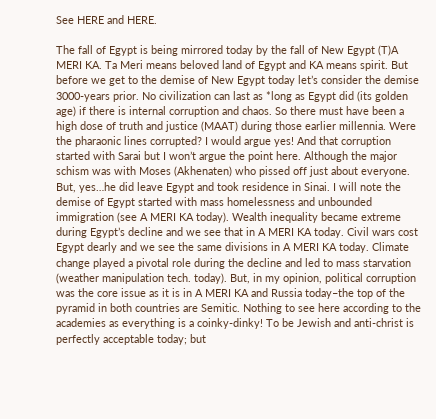See HERE and HERE.

The fall of Egypt is being mirrored today by the fall of New Egypt (T)A MERI KA. Ta Meri means beloved land of Egypt and KA means spirit. But before we get to the demise of New Egypt today let’s consider the demise 3000-years prior. No civilization can last as *long as Egypt did (its golden age) if there is internal corruption and chaos. So there must have been a high dose of truth and justice (MAAT) during those earlier millennia. Were the pharaonic lines corrupted? I would argue yes! And that corruption started with Sarai but I won’t argue the point here. Although the major schism was with Moses (Akhenaten) who pissed off just about everyone. But, yes…he did leave Egypt and took residence in Sinai. I will note the demise of Egypt started with mass homelessness and unbounded immigration (see A MERI KA today). Wealth inequality became extreme during Egypt’s decline and we see that in A MERI KA today. Civil wars cost Egypt dearly and we see the same divisions in A MERI KA today. Climate change played a pivotal role during the decline and led to mass starvation (weather manipulation tech. today). But, in my opinion, political corruption was the core issue as it is in A MERI KA and Russia today–the top of the pyramid in both countries are Semitic. Nothing to see here according to the academies as everything is a coinky-dinky! To be Jewish and anti-christ is perfectly acceptable today; but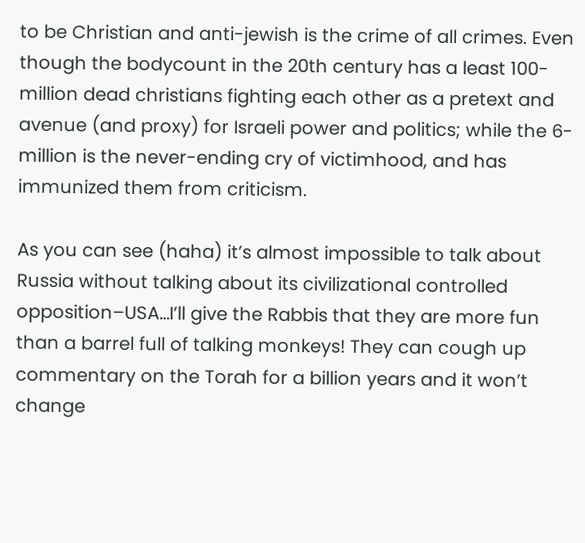to be Christian and anti-jewish is the crime of all crimes. Even though the bodycount in the 20th century has a least 100-million dead christians fighting each other as a pretext and avenue (and proxy) for Israeli power and politics; while the 6-million is the never-ending cry of victimhood, and has immunized them from criticism.

As you can see (haha) it’s almost impossible to talk about Russia without talking about its civilizational controlled opposition–USA…I’ll give the Rabbis that they are more fun than a barrel full of talking monkeys! They can cough up commentary on the Torah for a billion years and it won’t change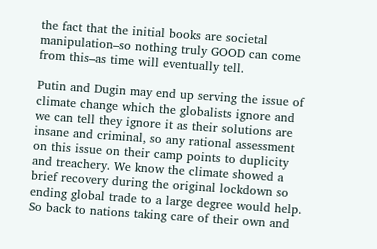the fact that the initial books are societal manipulation–so nothing truly GOOD can come from this–as time will eventually tell.

Putin and Dugin may end up serving the issue of climate change which the globalists ignore and we can tell they ignore it as their solutions are insane and criminal, so any rational assessment on this issue on their camp points to duplicity and treachery. We know the climate showed a brief recovery during the original lockdown so ending global trade to a large degree would help. So back to nations taking care of their own and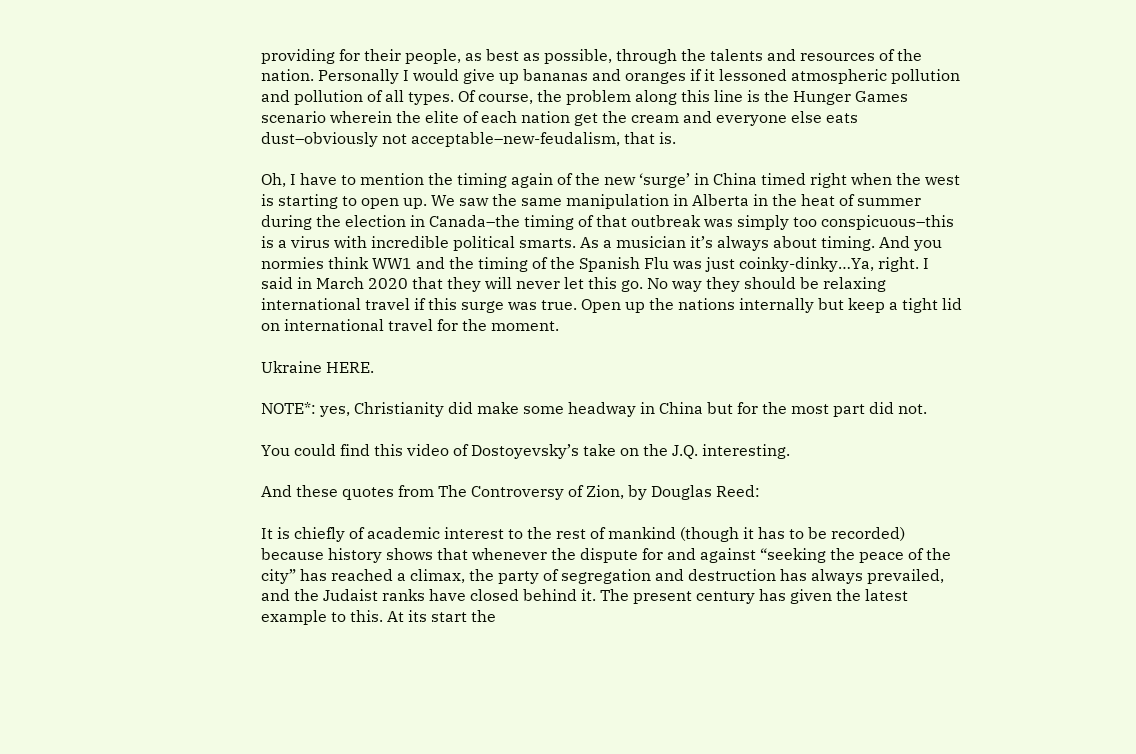providing for their people, as best as possible, through the talents and resources of the nation. Personally I would give up bananas and oranges if it lessoned atmospheric pollution and pollution of all types. Of course, the problem along this line is the Hunger Games scenario wherein the elite of each nation get the cream and everyone else eats dust–obviously not acceptable–new-feudalism, that is.

Oh, I have to mention the timing again of the new ‘surge’ in China timed right when the west is starting to open up. We saw the same manipulation in Alberta in the heat of summer during the election in Canada–the timing of that outbreak was simply too conspicuous–this is a virus with incredible political smarts. As a musician it’s always about timing. And you normies think WW1 and the timing of the Spanish Flu was just coinky-dinky…Ya, right. I said in March 2020 that they will never let this go. No way they should be relaxing international travel if this surge was true. Open up the nations internally but keep a tight lid on international travel for the moment.

Ukraine HERE.

NOTE*: yes, Christianity did make some headway in China but for the most part did not.

You could find this video of Dostoyevsky’s take on the J.Q. interesting.

And these quotes from The Controversy of Zion, by Douglas Reed:

It is chiefly of academic interest to the rest of mankind (though it has to be recorded) because history shows that whenever the dispute for and against “seeking the peace of the city” has reached a climax, the party of segregation and destruction has always prevailed, and the Judaist ranks have closed behind it. The present century has given the latest example to this. At its start the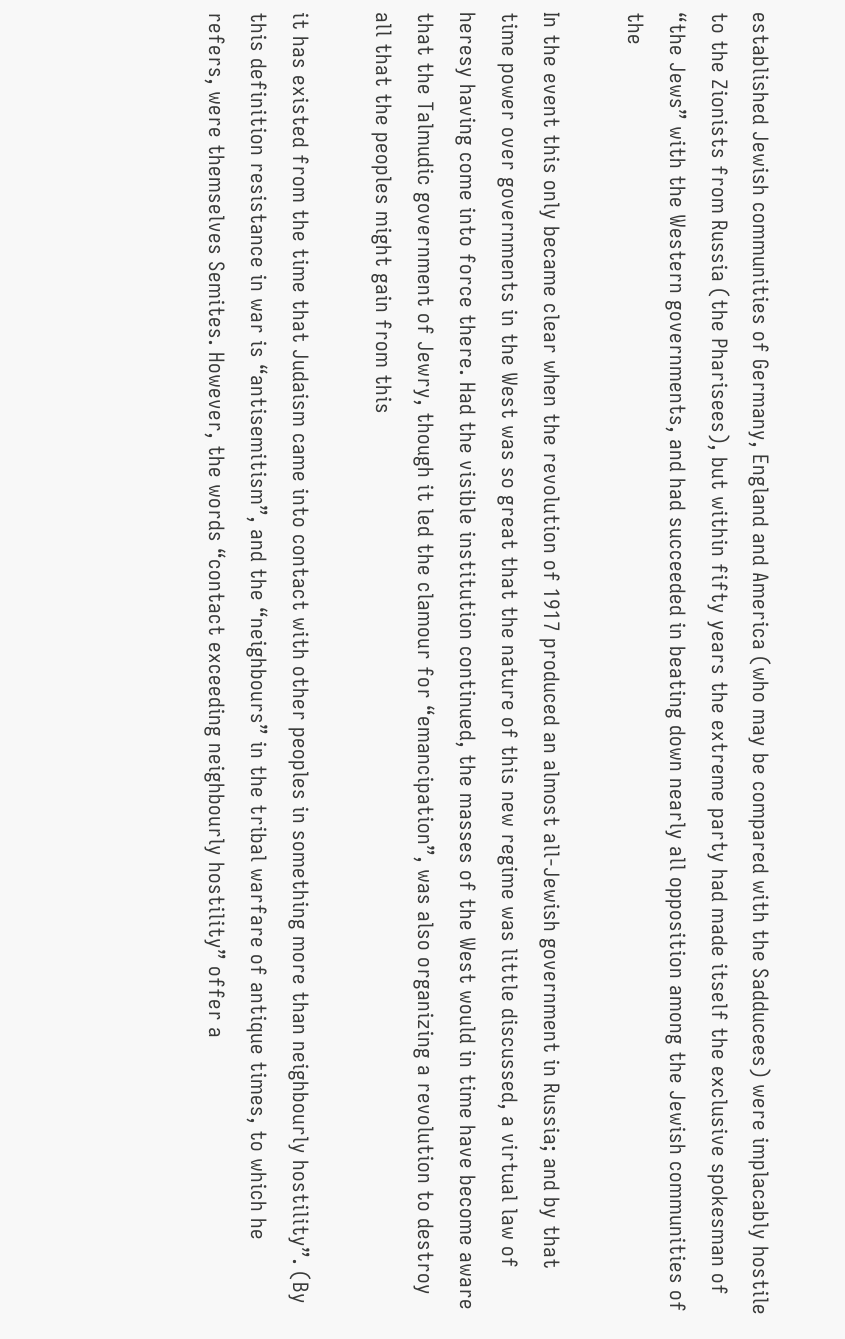established Jewish communities of Germany, England and America (who may be compared with the Sadducees) were implacably hostile to the Zionists from Russia (the Pharisees), but within fifty years the extreme party had made itself the exclusive spokesman of “the Jews” with the Western governments, and had succeeded in beating down nearly all opposition among the Jewish communities of the

In the event this only became clear when the revolution of 1917 produced an almost all-Jewish government in Russia; and by that time power over governments in the West was so great that the nature of this new regime was little discussed, a virtual law of heresy having come into force there. Had the visible institution continued, the masses of the West would in time have become aware that the Talmudic government of Jewry, though it led the clamour for “emancipation”, was also organizing a revolution to destroy all that the peoples might gain from this

it has existed from the time that Judaism came into contact with other peoples in something more than neighbourly hostility”. (By this definition resistance in war is “antisemitism”, and the “neighbours” in the tribal warfare of antique times, to which he refers, were themselves Semites. However, the words “contact exceeding neighbourly hostility” offer a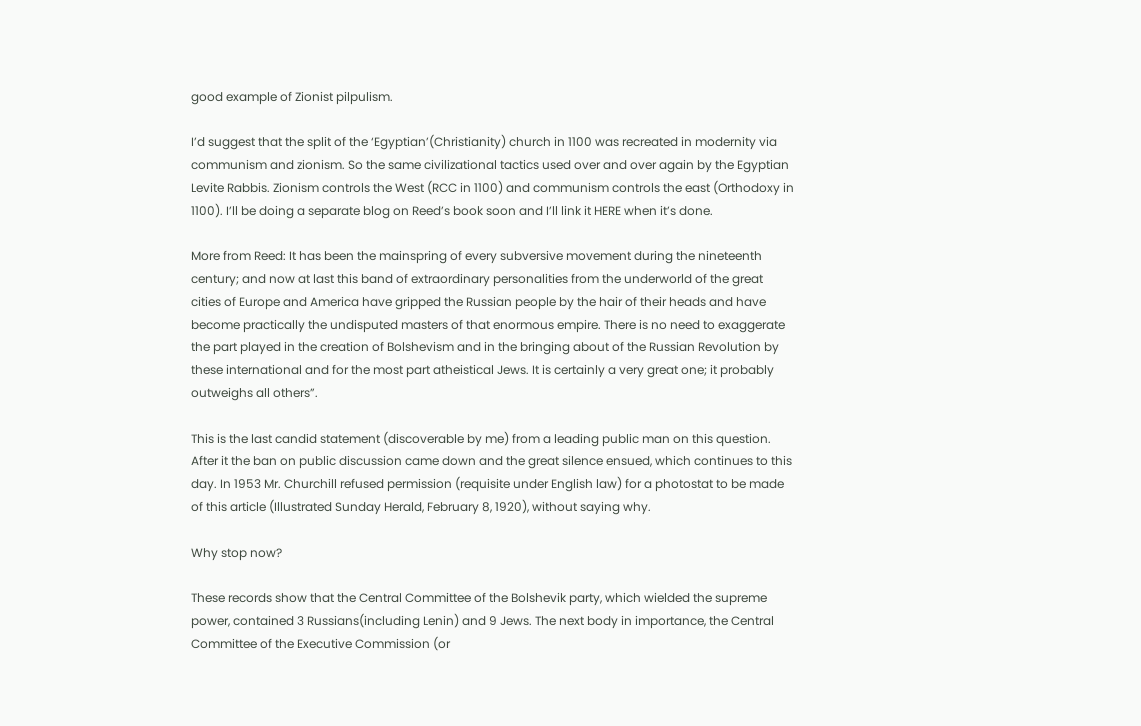good example of Zionist pilpulism.

I’d suggest that the split of the ‘Egyptian’(Christianity) church in 1100 was recreated in modernity via communism and zionism. So the same civilizational tactics used over and over again by the Egyptian Levite Rabbis. Zionism controls the West (RCC in 1100) and communism controls the east (Orthodoxy in 1100). I’ll be doing a separate blog on Reed’s book soon and I’ll link it HERE when it’s done.

More from Reed: It has been the mainspring of every subversive movement during the nineteenth century; and now at last this band of extraordinary personalities from the underworld of the great cities of Europe and America have gripped the Russian people by the hair of their heads and have become practically the undisputed masters of that enormous empire. There is no need to exaggerate the part played in the creation of Bolshevism and in the bringing about of the Russian Revolution by these international and for the most part atheistical Jews. It is certainly a very great one; it probably outweighs all others”.

This is the last candid statement (discoverable by me) from a leading public man on this question. After it the ban on public discussion came down and the great silence ensued, which continues to this day. In 1953 Mr. Churchill refused permission (requisite under English law) for a photostat to be made of this article (Illustrated Sunday Herald, February 8, 1920), without saying why.

Why stop now?

These records show that the Central Committee of the Bolshevik party, which wielded the supreme power, contained 3 Russians(including Lenin) and 9 Jews. The next body in importance, the Central Committee of the Executive Commission (or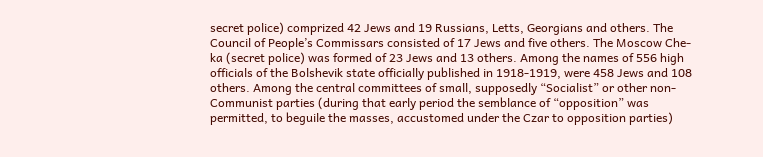secret police) comprized 42 Jews and 19 Russians, Letts, Georgians and others. The Council of People’s Commissars consisted of 17 Jews and five others. The Moscow Che-ka (secret police) was formed of 23 Jews and 13 others. Among the names of 556 high officials of the Bolshevik state officially published in 1918-1919, were 458 Jews and 108 others. Among the central committees of small, supposedly “Socialist” or other non-Communist parties (during that early period the semblance of “opposition” was permitted, to beguile the masses, accustomed under the Czar to opposition parties)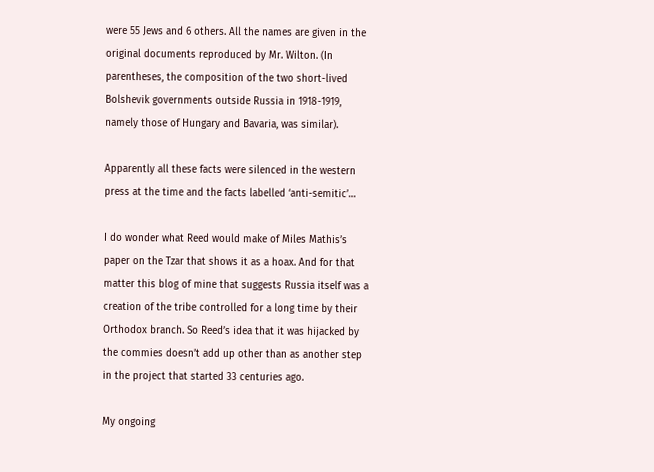were 55 Jews and 6 others. All the names are given in the original documents reproduced by Mr. Wilton. (In parentheses, the composition of the two short-lived Bolshevik governments outside Russia in 1918-1919, namely those of Hungary and Bavaria, was similar).

Apparently all these facts were silenced in the western press at the time and the facts labelled ‘anti-semitic’…

I do wonder what Reed would make of Miles Mathis’s paper on the Tzar that shows it as a hoax. And for that matter this blog of mine that suggests Russia itself was a creation of the tribe controlled for a long time by their Orthodox branch. So Reed’s idea that it was hijacked by the commies doesn’t add up other than as another step in the project that started 33 centuries ago.

My ongoing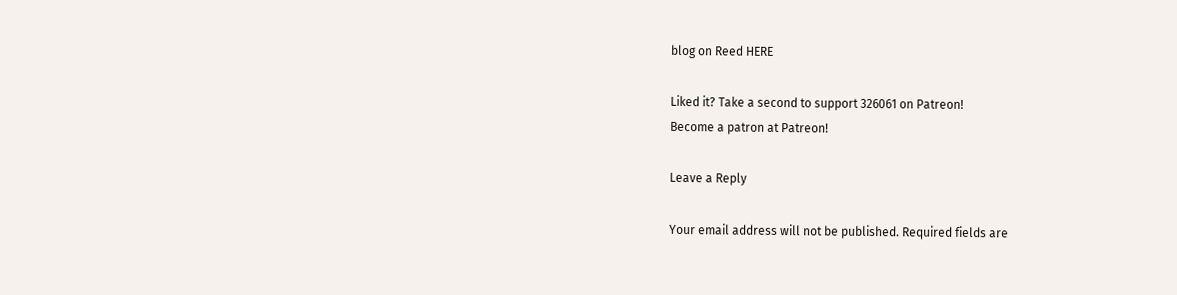blog on Reed HERE

Liked it? Take a second to support 326061 on Patreon!
Become a patron at Patreon!

Leave a Reply

Your email address will not be published. Required fields are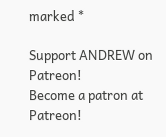marked *

Support ANDREW on Patreon!
Become a patron at Patreon!